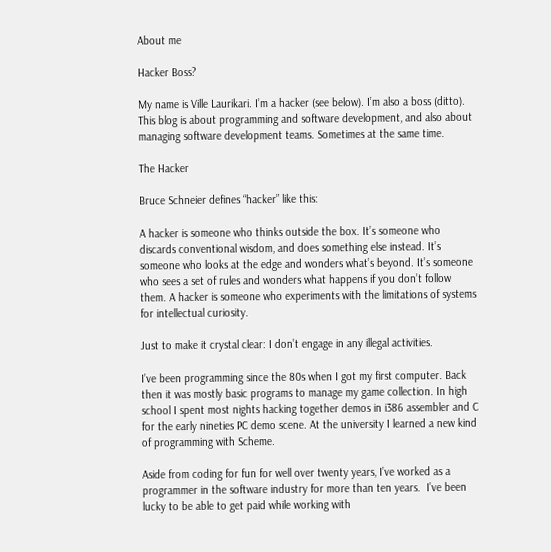About me

Hacker Boss?

My name is Ville Laurikari. I’m a hacker (see below). I’m also a boss (ditto). This blog is about programming and software development, and also about managing software development teams. Sometimes at the same time.

The Hacker

Bruce Schneier defines “hacker” like this:

A hacker is someone who thinks outside the box. It’s someone who discards conventional wisdom, and does something else instead. It’s someone who looks at the edge and wonders what’s beyond. It’s someone who sees a set of rules and wonders what happens if you don’t follow them. A hacker is someone who experiments with the limitations of systems for intellectual curiosity.

Just to make it crystal clear: I don’t engage in any illegal activities.

I’ve been programming since the 80s when I got my first computer. Back then it was mostly basic programs to manage my game collection. In high school I spent most nights hacking together demos in i386 assembler and C for the early nineties PC demo scene. At the university I learned a new kind of programming with Scheme.

Aside from coding for fun for well over twenty years, I’ve worked as a programmer in the software industry for more than ten years.  I’ve been lucky to be able to get paid while working with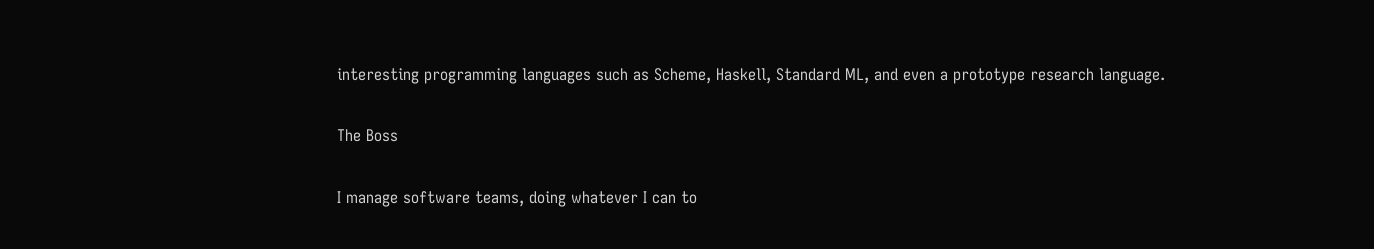interesting programming languages such as Scheme, Haskell, Standard ML, and even a prototype research language.

The Boss

I manage software teams, doing whatever I can to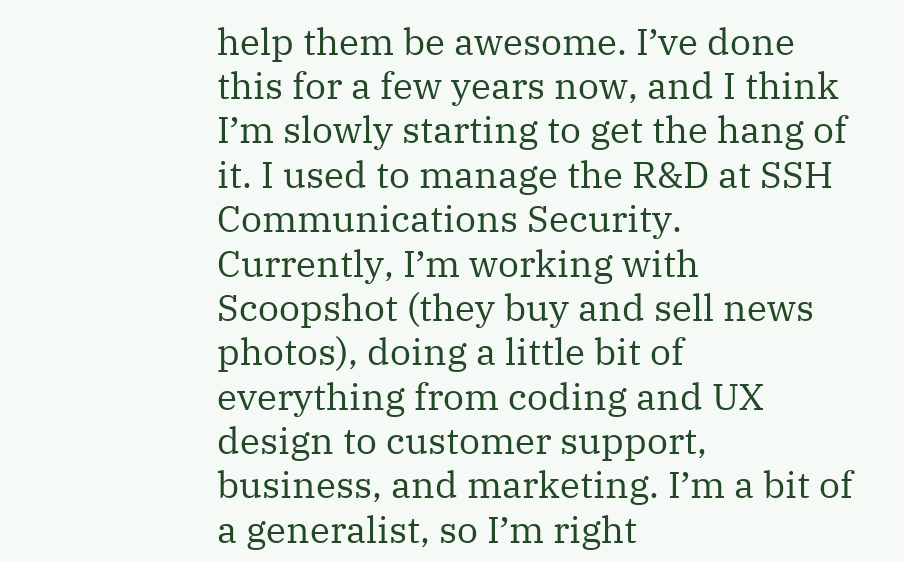help them be awesome. I’ve done this for a few years now, and I think I’m slowly starting to get the hang of it. I used to manage the R&D at SSH Communications Security. Currently, I’m working with Scoopshot (they buy and sell news photos), doing a little bit of everything from coding and UX design to customer support, business, and marketing. I’m a bit of a generalist, so I’m right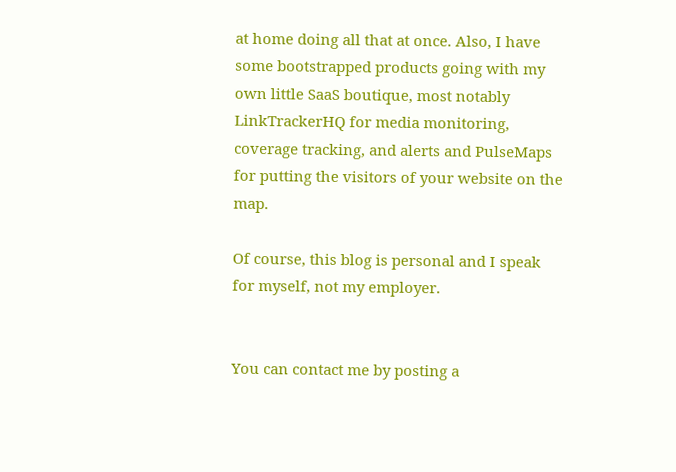at home doing all that at once. Also, I have some bootstrapped products going with my own little SaaS boutique, most notably LinkTrackerHQ for media monitoring, coverage tracking, and alerts and PulseMaps for putting the visitors of your website on the map.

Of course, this blog is personal and I speak for myself, not my employer.


You can contact me by posting a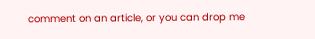comment on an article, or you can drop me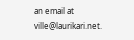an email at ville@laurikari.net.